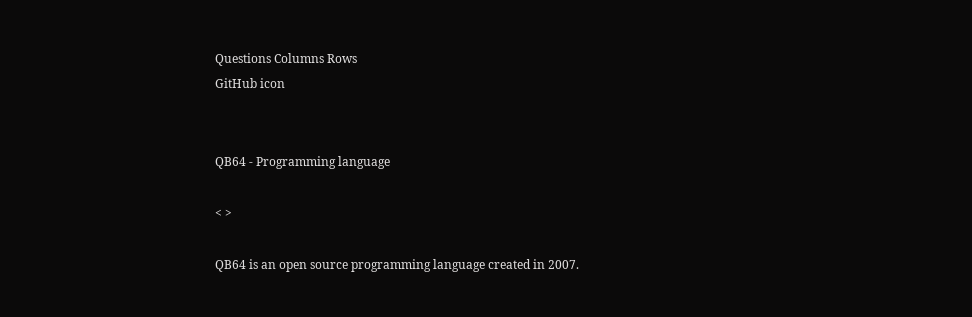Questions Columns Rows
GitHub icon


QB64 - Programming language

< >

QB64 is an open source programming language created in 2007.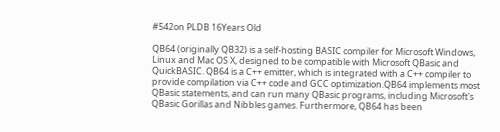#542on PLDB 16Years Old

QB64 (originally QB32) is a self-hosting BASIC compiler for Microsoft Windows, Linux and Mac OS X, designed to be compatible with Microsoft QBasic and QuickBASIC. QB64 is a C++ emitter, which is integrated with a C++ compiler to provide compilation via C++ code and GCC optimization.QB64 implements most QBasic statements, and can run many QBasic programs, including Microsoft's QBasic Gorillas and Nibbles games. Furthermore, QB64 has been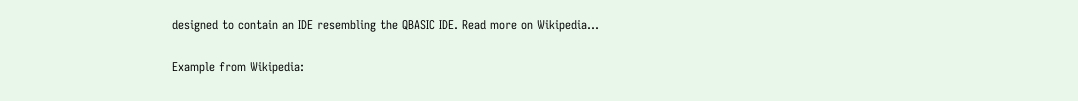designed to contain an IDE resembling the QBASIC IDE. Read more on Wikipedia...

Example from Wikipedia: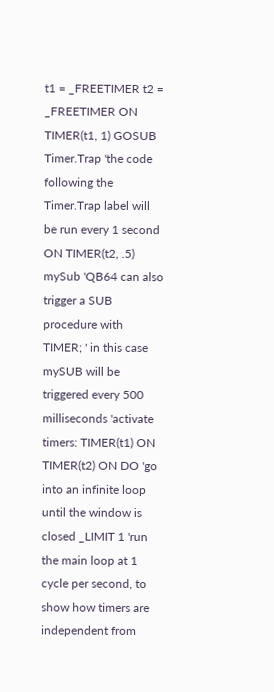t1 = _FREETIMER t2 = _FREETIMER ON TIMER(t1, 1) GOSUB Timer.Trap 'the code following the Timer.Trap label will be run every 1 second ON TIMER(t2, .5) mySub 'QB64 can also trigger a SUB procedure with TIMER; ' in this case mySUB will be triggered every 500 milliseconds 'activate timers: TIMER(t1) ON TIMER(t2) ON DO 'go into an infinite loop until the window is closed _LIMIT 1 'run the main loop at 1 cycle per second, to show how timers are independent from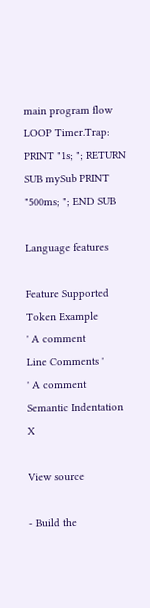main program flow LOOP Timer.Trap: PRINT "1s; "; RETURN SUB mySub PRINT "500ms; "; END SUB

Language features

Feature Supported Token Example
' A comment
Line Comments '
' A comment
Semantic Indentation X

View source

- Build the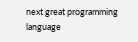next great programming language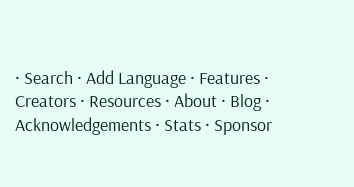· Search · Add Language · Features · Creators · Resources · About · Blog · Acknowledgements · Stats · Sponsor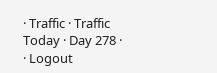· Traffic · Traffic Today · Day 278 · · Logout